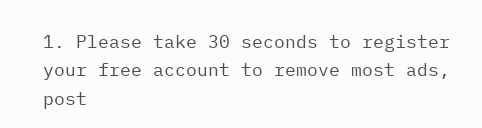1. Please take 30 seconds to register your free account to remove most ads, post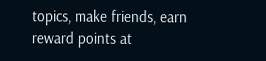topics, make friends, earn reward points at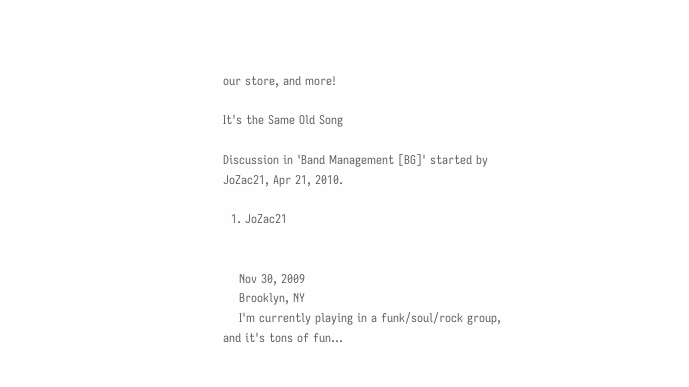our store, and more!

It's the Same Old Song

Discussion in 'Band Management [BG]' started by JoZac21, Apr 21, 2010.

  1. JoZac21


    Nov 30, 2009
    Brooklyn, NY
    I'm currently playing in a funk/soul/rock group, and it's tons of fun...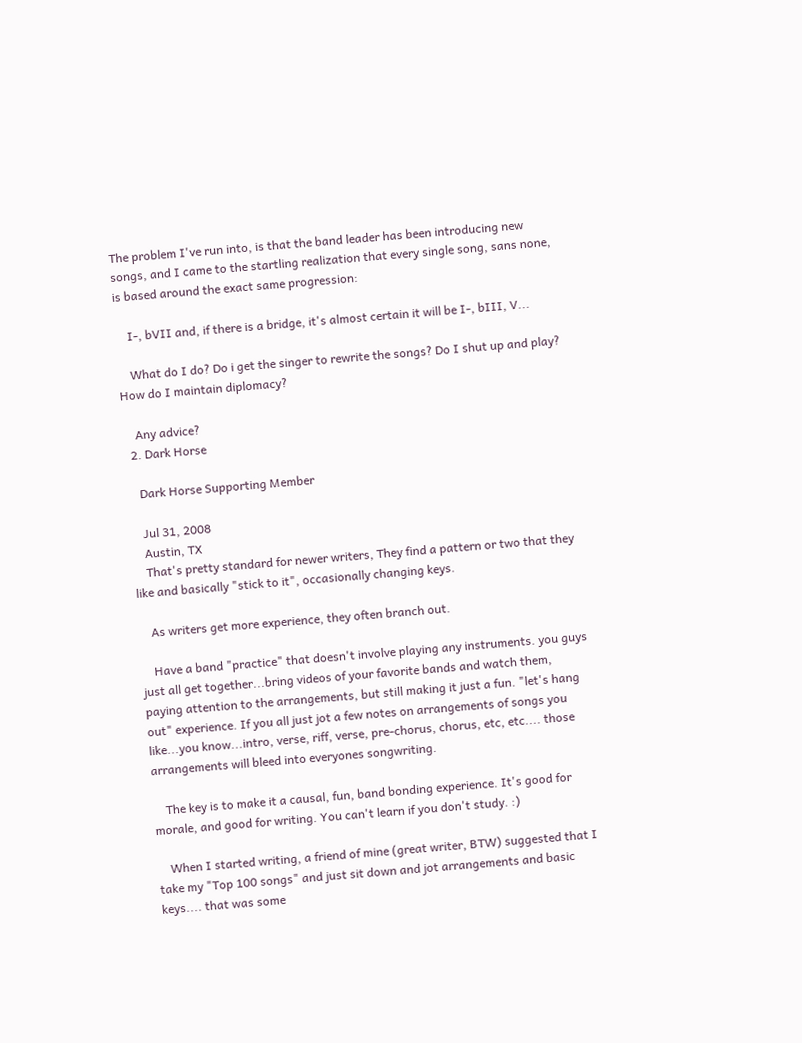The problem I've run into, is that the band leader has been introducing new songs, and I came to the startling realization that every single song, sans none, is based around the exact same progression:

    I-, bVII and, if there is a bridge, it's almost certain it will be I-, bIII, V...

    What do I do? Do i get the singer to rewrite the songs? Do I shut up and play? How do I maintain diplomacy?

    Any advice?
  2. Dark Horse

    Dark Horse Supporting Member

    Jul 31, 2008
    Austin, TX
    That's pretty standard for newer writers, They find a pattern or two that they like and basically "stick to it", occasionally changing keys.

    As writers get more experience, they often branch out.

    Have a band "practice" that doesn't involve playing any instruments. you guys just all get together...bring videos of your favorite bands and watch them, paying attention to the arrangements, but still making it just a fun. "let's hang out" experience. If you all just jot a few notes on arrangements of songs you like...you know...intro, verse, riff, verse, pre-chorus, chorus, etc, etc.... those arrangements will bleed into everyones songwriting.

    The key is to make it a causal, fun, band bonding experience. It's good for morale, and good for writing. You can't learn if you don't study. :)

    When I started writing, a friend of mine (great writer, BTW) suggested that I take my "Top 100 songs" and just sit down and jot arrangements and basic keys.... that was some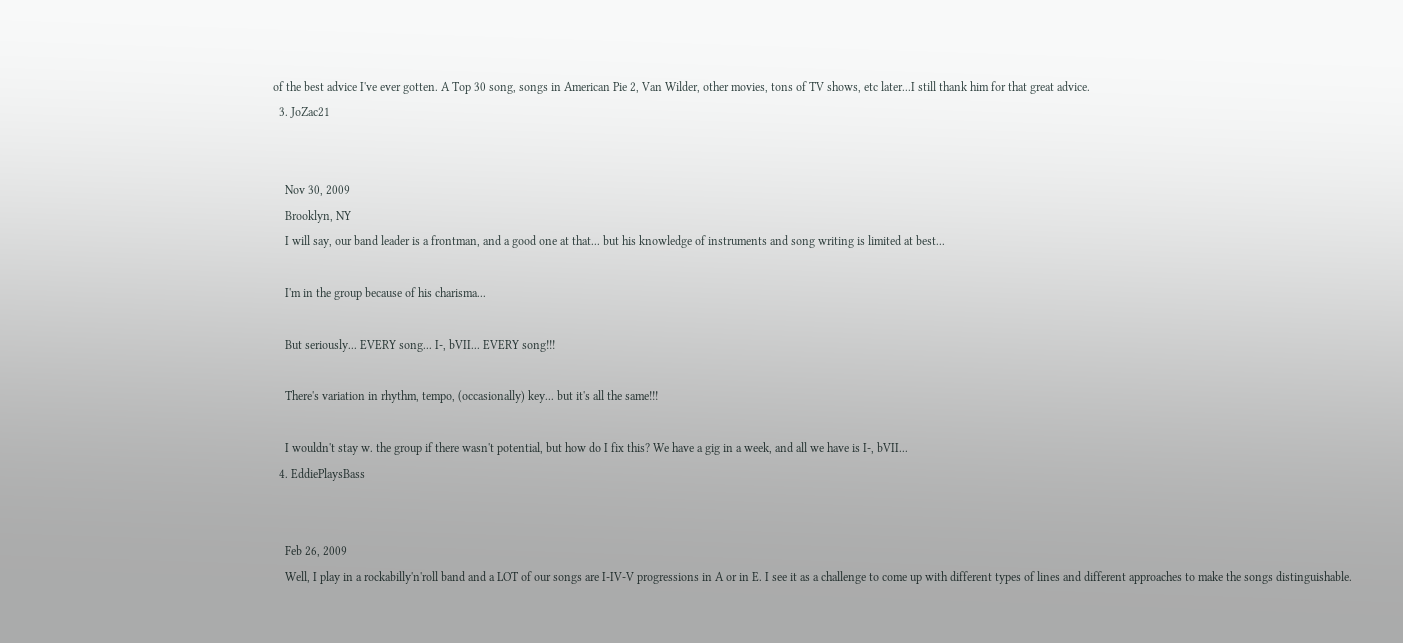of the best advice I've ever gotten. A Top 30 song, songs in American Pie 2, Van Wilder, other movies, tons of TV shows, etc later...I still thank him for that great advice.
  3. JoZac21


    Nov 30, 2009
    Brooklyn, NY
    I will say, our band leader is a frontman, and a good one at that... but his knowledge of instruments and song writing is limited at best...

    I'm in the group because of his charisma...

    But seriously... EVERY song... I-, bVII... EVERY song!!!

    There's variation in rhythm, tempo, (occasionally) key... but it's all the same!!!

    I wouldn't stay w. the group if there wasn't potential, but how do I fix this? We have a gig in a week, and all we have is I-, bVII...
  4. EddiePlaysBass


    Feb 26, 2009
    Well, I play in a rockabilly'n'roll band and a LOT of our songs are I-IV-V progressions in A or in E. I see it as a challenge to come up with different types of lines and different approaches to make the songs distinguishable.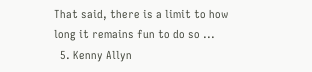That said, there is a limit to how long it remains fun to do so ...
  5. Kenny Allyn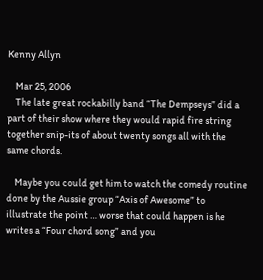Kenny Allyn

    Mar 25, 2006
    The late great rockabilly band “The Dempseys” did a part of their show where they would rapid fire string together snip-its of about twenty songs all with the same chords.

    Maybe you could get him to watch the comedy routine done by the Aussie group “Axis of Awesome” to illustrate the point … worse that could happen is he writes a “Four chord song” and you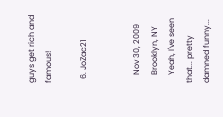guys get rich and famous!

  6. JoZac21


    Nov 30, 2009
    Brooklyn, NY
    Yeah, I've seen that... pretty damned funny...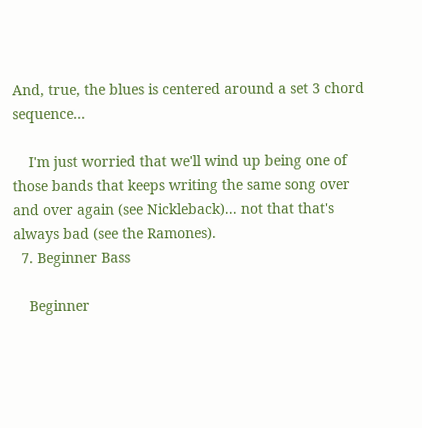And, true, the blues is centered around a set 3 chord sequence...

    I'm just worried that we'll wind up being one of those bands that keeps writing the same song over and over again (see Nickleback)... not that that's always bad (see the Ramones).
  7. Beginner Bass

    Beginner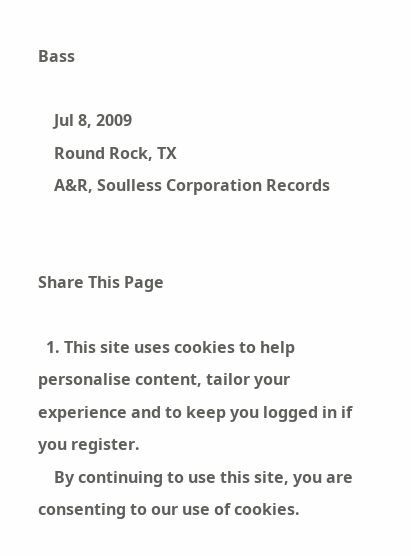Bass

    Jul 8, 2009
    Round Rock, TX
    A&R, Soulless Corporation Records


Share This Page

  1. This site uses cookies to help personalise content, tailor your experience and to keep you logged in if you register.
    By continuing to use this site, you are consenting to our use of cookies.